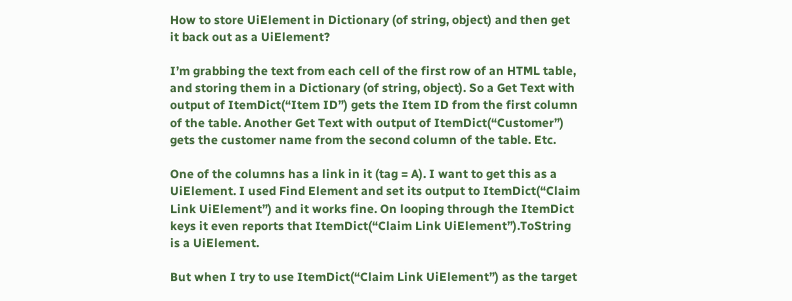How to store UiElement in Dictionary (of string, object) and then get it back out as a UiElement?

I’m grabbing the text from each cell of the first row of an HTML table, and storing them in a Dictionary (of string, object). So a Get Text with output of ItemDict(“Item ID”) gets the Item ID from the first column of the table. Another Get Text with output of ItemDict(“Customer”) gets the customer name from the second column of the table. Etc.

One of the columns has a link in it (tag = A). I want to get this as a UiElement. I used Find Element and set its output to ItemDict(“Claim Link UiElement”) and it works fine. On looping through the ItemDict keys it even reports that ItemDict(“Claim Link UiElement”).ToString is a UiElement.

But when I try to use ItemDict(“Claim Link UiElement”) as the target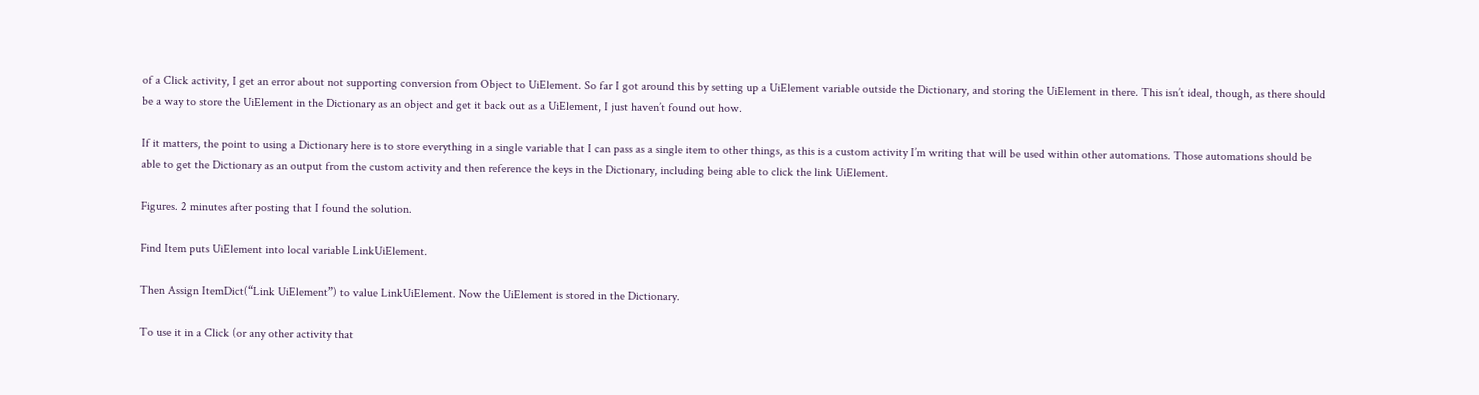of a Click activity, I get an error about not supporting conversion from Object to UiElement. So far I got around this by setting up a UiElement variable outside the Dictionary, and storing the UiElement in there. This isn’t ideal, though, as there should be a way to store the UiElement in the Dictionary as an object and get it back out as a UiElement, I just haven’t found out how.

If it matters, the point to using a Dictionary here is to store everything in a single variable that I can pass as a single item to other things, as this is a custom activity I’m writing that will be used within other automations. Those automations should be able to get the Dictionary as an output from the custom activity and then reference the keys in the Dictionary, including being able to click the link UiElement.

Figures. 2 minutes after posting that I found the solution.

Find Item puts UiElement into local variable LinkUiElement.

Then Assign ItemDict(“Link UiElement”) to value LinkUiElement. Now the UiElement is stored in the Dictionary.

To use it in a Click (or any other activity that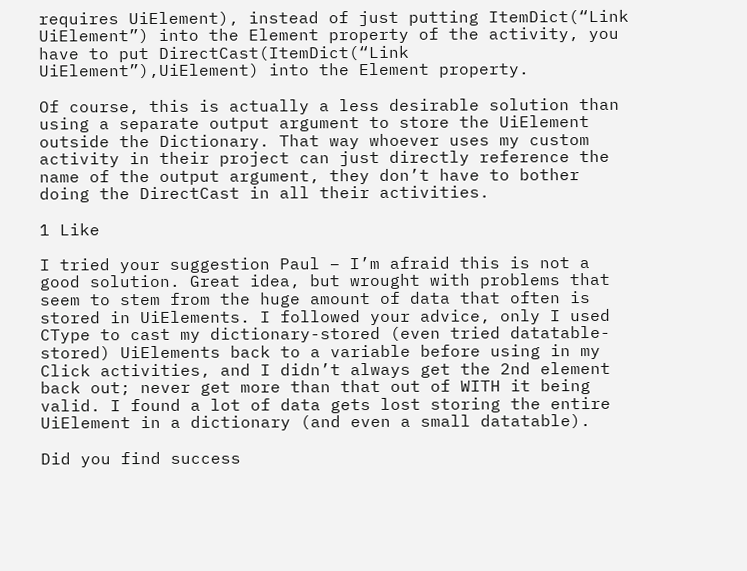requires UiElement), instead of just putting ItemDict(“Link UiElement”) into the Element property of the activity, you have to put DirectCast(ItemDict(“Link UiElement”),UiElement) into the Element property.

Of course, this is actually a less desirable solution than using a separate output argument to store the UiElement outside the Dictionary. That way whoever uses my custom activity in their project can just directly reference the name of the output argument, they don’t have to bother doing the DirectCast in all their activities.

1 Like

I tried your suggestion Paul – I’m afraid this is not a good solution. Great idea, but wrought with problems that seem to stem from the huge amount of data that often is stored in UiElements. I followed your advice, only I used CType to cast my dictionary-stored (even tried datatable-stored) UiElements back to a variable before using in my Click activities, and I didn’t always get the 2nd element back out; never get more than that out of WITH it being valid. I found a lot of data gets lost storing the entire UiElement in a dictionary (and even a small datatable).

Did you find success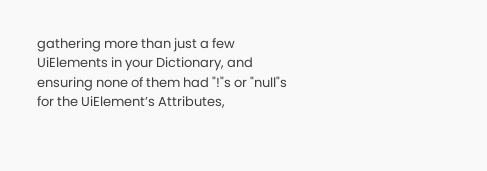gathering more than just a few UiElements in your Dictionary, and ensuring none of them had "!"s or "null"s for the UiElement’s Attributes,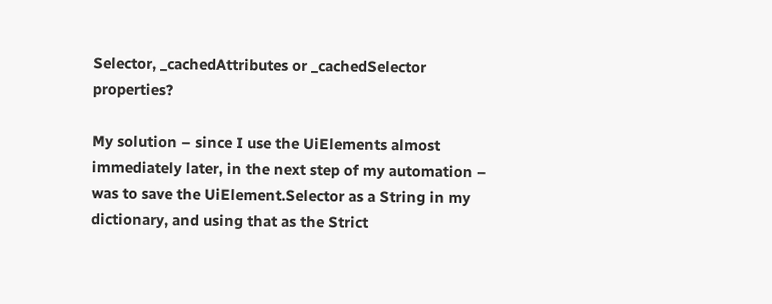Selector, _cachedAttributes or _cachedSelector properties?

My solution – since I use the UiElements almost immediately later, in the next step of my automation – was to save the UiElement.Selector as a String in my dictionary, and using that as the Strict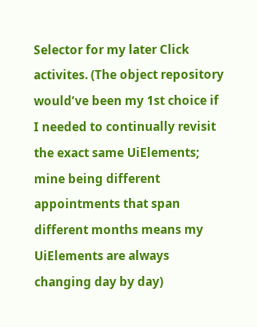Selector for my later Click activites. (The object repository would’ve been my 1st choice if I needed to continually revisit the exact same UiElements; mine being different appointments that span different months means my UiElements are always changing day by day)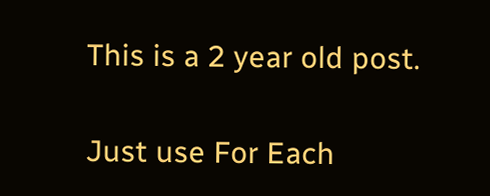This is a 2 year old post.

Just use For Each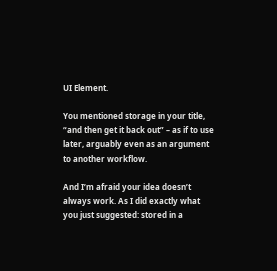UI Element.

You mentioned storage in your title, “and then get it back out” – as if to use later, arguably even as an argument to another workflow.

And I’m afraid your idea doesn’t always work. As I did exactly what you just suggested: stored in a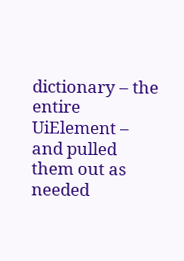dictionary – the entire UiElement – and pulled them out as needed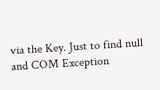via the Key. Just to find null and COM Exception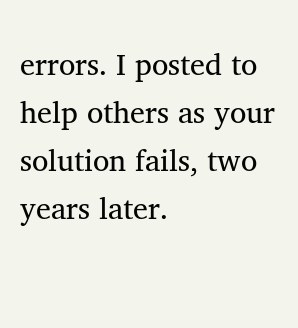errors. I posted to help others as your solution fails, two years later.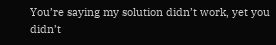You’re saying my solution didn’t work, yet you didn’t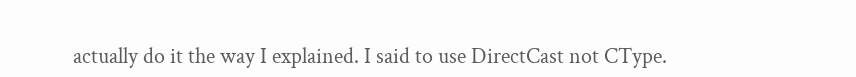actually do it the way I explained. I said to use DirectCast not CType.